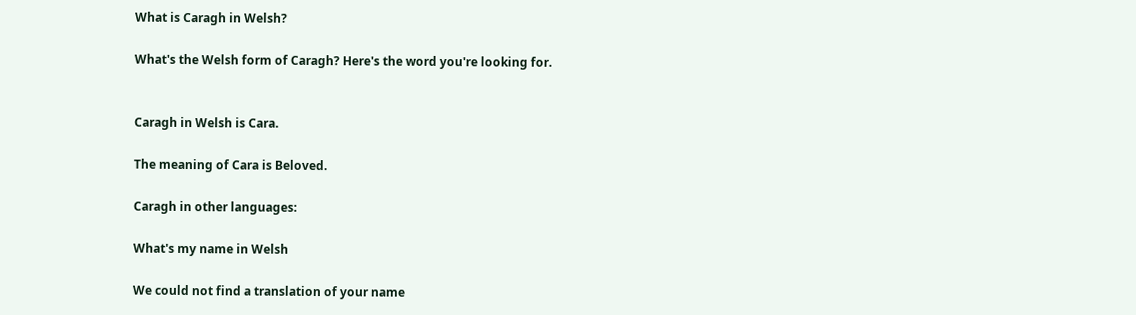What is Caragh in Welsh?

What's the Welsh form of Caragh? Here's the word you're looking for.


Caragh in Welsh is Cara.

The meaning of Cara is Beloved.

Caragh in other languages:

What's my name in Welsh

We could not find a translation of your name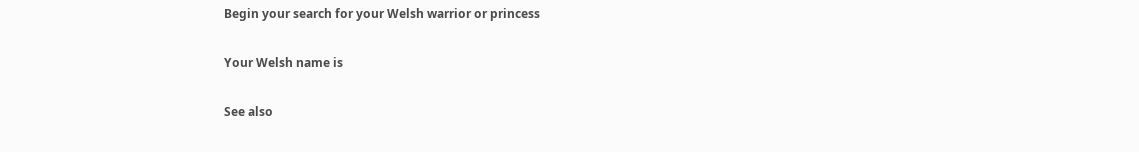Begin your search for your Welsh warrior or princess

Your Welsh name is

See also